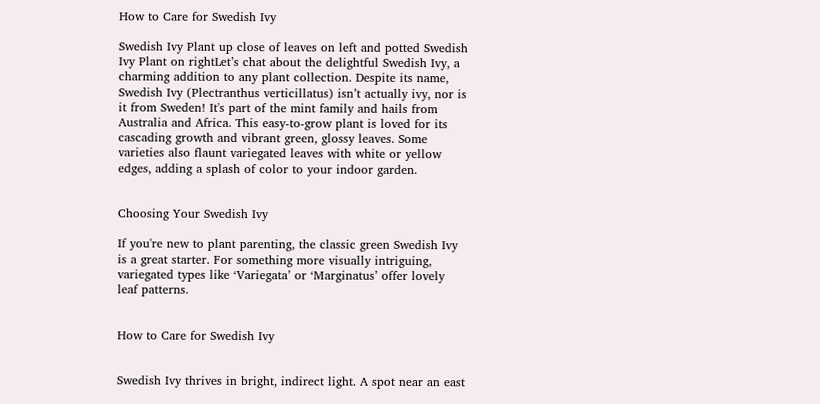How to Care for Swedish Ivy

Swedish Ivy Plant up close of leaves on left and potted Swedish Ivy Plant on rightLet’s chat about the delightful Swedish Ivy, a charming addition to any plant collection. Despite its name, Swedish Ivy (Plectranthus verticillatus) isn’t actually ivy, nor is it from Sweden! It's part of the mint family and hails from Australia and Africa. This easy-to-grow plant is loved for its cascading growth and vibrant green, glossy leaves. Some varieties also flaunt variegated leaves with white or yellow edges, adding a splash of color to your indoor garden.


Choosing Your Swedish Ivy

If you're new to plant parenting, the classic green Swedish Ivy is a great starter. For something more visually intriguing, variegated types like ‘Variegata’ or ‘Marginatus’ offer lovely leaf patterns.


How to Care for Swedish Ivy


Swedish Ivy thrives in bright, indirect light. A spot near an east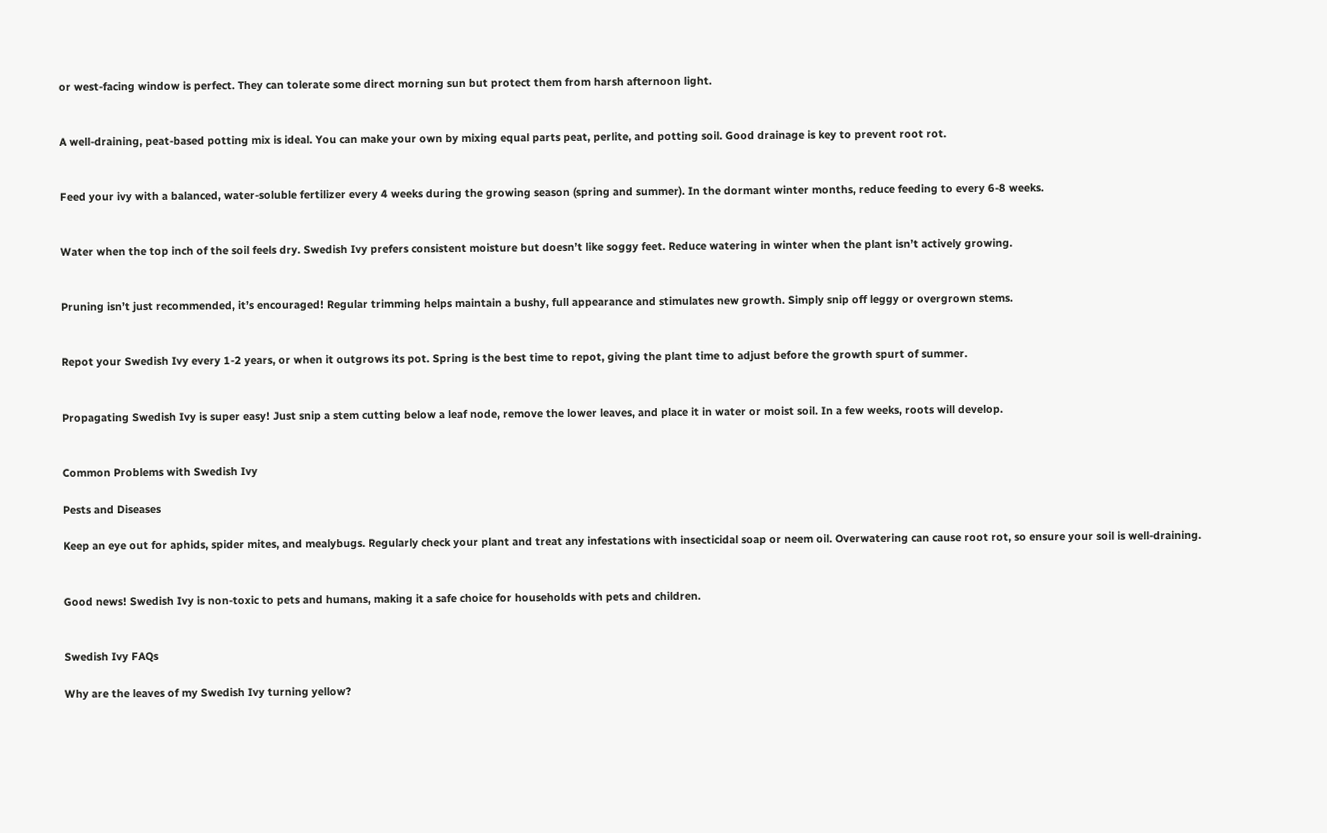or west-facing window is perfect. They can tolerate some direct morning sun but protect them from harsh afternoon light.


A well-draining, peat-based potting mix is ideal. You can make your own by mixing equal parts peat, perlite, and potting soil. Good drainage is key to prevent root rot.


Feed your ivy with a balanced, water-soluble fertilizer every 4 weeks during the growing season (spring and summer). In the dormant winter months, reduce feeding to every 6-8 weeks.


Water when the top inch of the soil feels dry. Swedish Ivy prefers consistent moisture but doesn’t like soggy feet. Reduce watering in winter when the plant isn’t actively growing.


Pruning isn’t just recommended, it’s encouraged! Regular trimming helps maintain a bushy, full appearance and stimulates new growth. Simply snip off leggy or overgrown stems.


Repot your Swedish Ivy every 1-2 years, or when it outgrows its pot. Spring is the best time to repot, giving the plant time to adjust before the growth spurt of summer.


Propagating Swedish Ivy is super easy! Just snip a stem cutting below a leaf node, remove the lower leaves, and place it in water or moist soil. In a few weeks, roots will develop.


Common Problems with Swedish Ivy

Pests and Diseases

Keep an eye out for aphids, spider mites, and mealybugs. Regularly check your plant and treat any infestations with insecticidal soap or neem oil. Overwatering can cause root rot, so ensure your soil is well-draining.


Good news! Swedish Ivy is non-toxic to pets and humans, making it a safe choice for households with pets and children.


Swedish Ivy FAQs

Why are the leaves of my Swedish Ivy turning yellow?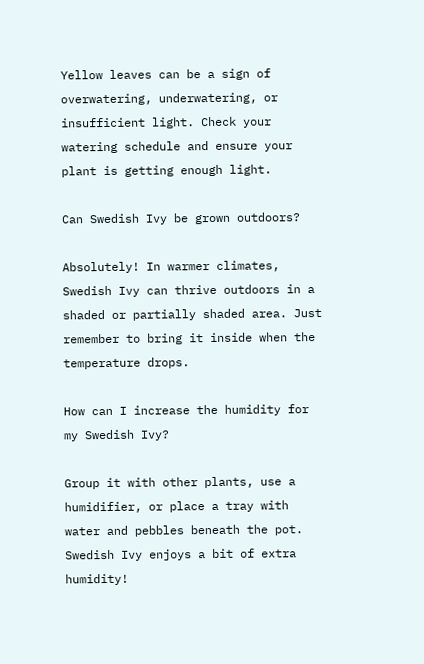Yellow leaves can be a sign of overwatering, underwatering, or insufficient light. Check your watering schedule and ensure your plant is getting enough light.

Can Swedish Ivy be grown outdoors?

Absolutely! In warmer climates, Swedish Ivy can thrive outdoors in a shaded or partially shaded area. Just remember to bring it inside when the temperature drops.

How can I increase the humidity for my Swedish Ivy?

Group it with other plants, use a humidifier, or place a tray with water and pebbles beneath the pot. Swedish Ivy enjoys a bit of extra humidity!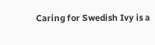Caring for Swedish Ivy is a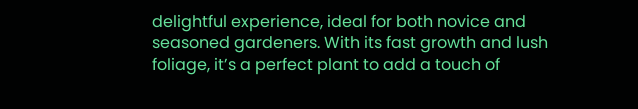delightful experience, ideal for both novice and seasoned gardeners. With its fast growth and lush foliage, it’s a perfect plant to add a touch of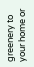greenery to your home or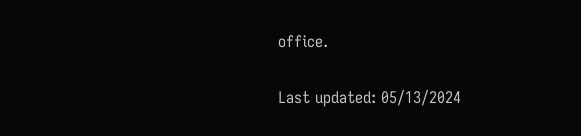office.

Last updated: 05/13/2024